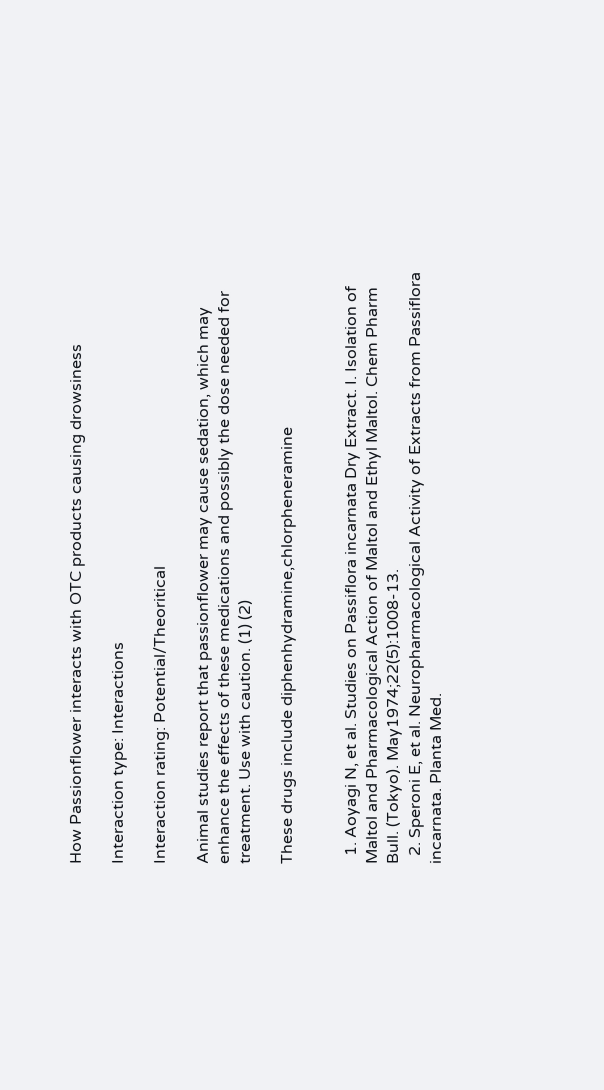How Passionflower interacts with OTC products causing drowsiness

Interaction type: Interactions

Interaction rating: Potential/Theoritical

Animal studies report that passionflower may cause sedation, which may enhance the effects of these medications and possibly the dose needed for treatment. Use with caution. (1) (2)

These drugs include diphenhydramine,chlorpheneramine


  1. Aoyagi N, et al. Studies on Passiflora incarnata Dry Extract. I. Isolation of Maltol and Pharmacological Action of Maltol and Ethyl Maltol. Chem Pharm Bull. (Tokyo). May1974;22(5):1008-13.
  2. Speroni E, et al. Neuropharmacological Activity of Extracts from Passiflora incarnata. Planta Med.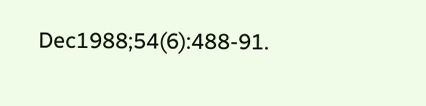Dec1988;54(6):488-91.